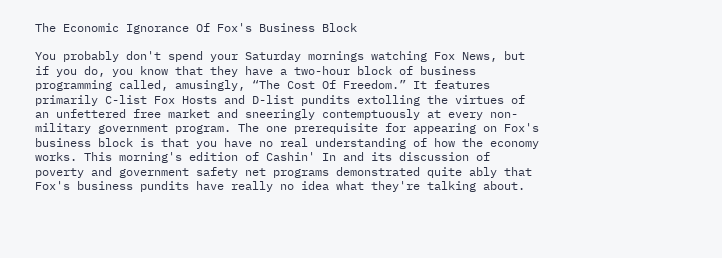The Economic Ignorance Of Fox's Business Block

You probably don't spend your Saturday mornings watching Fox News, but if you do, you know that they have a two-hour block of business programming called, amusingly, “The Cost Of Freedom.” It features primarily C-list Fox Hosts and D-list pundits extolling the virtues of an unfettered free market and sneeringly contemptuously at every non-military government program. The one prerequisite for appearing on Fox's business block is that you have no real understanding of how the economy works. This morning's edition of Cashin' In and its discussion of poverty and government safety net programs demonstrated quite ably that Fox's business pundits have really no idea what they're talking about.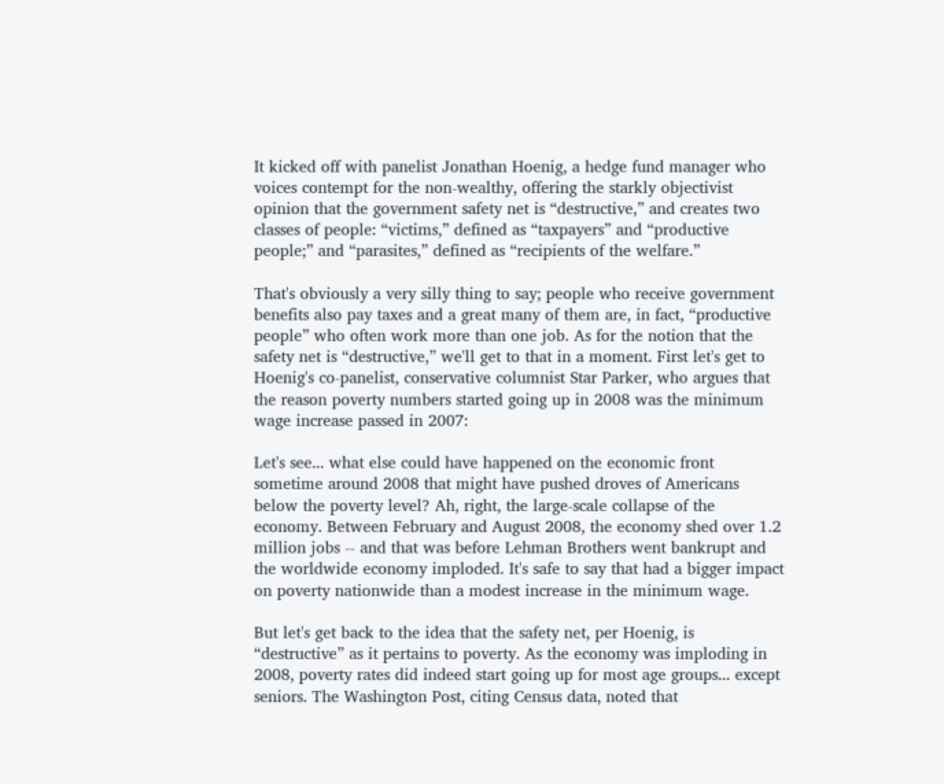It kicked off with panelist Jonathan Hoenig, a hedge fund manager who voices contempt for the non-wealthy, offering the starkly objectivist opinion that the government safety net is “destructive,” and creates two classes of people: “victims,” defined as “taxpayers” and “productive people;” and “parasites,” defined as “recipients of the welfare.”

That's obviously a very silly thing to say; people who receive government benefits also pay taxes and a great many of them are, in fact, “productive people” who often work more than one job. As for the notion that the safety net is “destructive,” we'll get to that in a moment. First let's get to Hoenig's co-panelist, conservative columnist Star Parker, who argues that the reason poverty numbers started going up in 2008 was the minimum wage increase passed in 2007:

Let's see... what else could have happened on the economic front sometime around 2008 that might have pushed droves of Americans below the poverty level? Ah, right, the large-scale collapse of the economy. Between February and August 2008, the economy shed over 1.2 million jobs -- and that was before Lehman Brothers went bankrupt and the worldwide economy imploded. It's safe to say that had a bigger impact on poverty nationwide than a modest increase in the minimum wage.

But let's get back to the idea that the safety net, per Hoenig, is “destructive” as it pertains to poverty. As the economy was imploding in 2008, poverty rates did indeed start going up for most age groups... except seniors. The Washington Post, citing Census data, noted that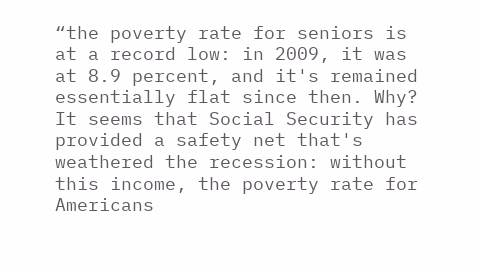“the poverty rate for seniors is at a record low: in 2009, it was at 8.9 percent, and it's remained essentially flat since then. Why? It seems that Social Security has provided a safety net that's weathered the recession: without this income, the poverty rate for Americans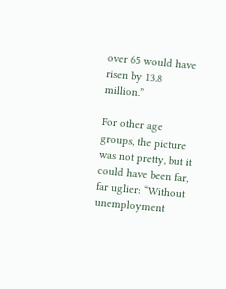over 65 would have risen by 13.8 million.”

For other age groups, the picture was not pretty, but it could have been far, far uglier: “Without unemployment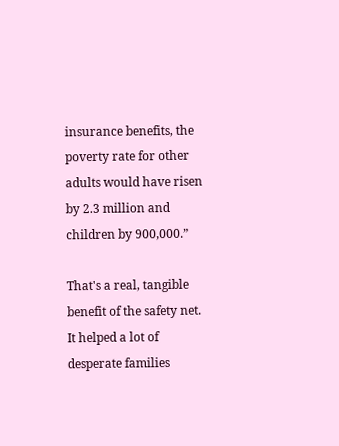insurance benefits, the poverty rate for other adults would have risen by 2.3 million and children by 900,000.”

That's a real, tangible benefit of the safety net. It helped a lot of desperate families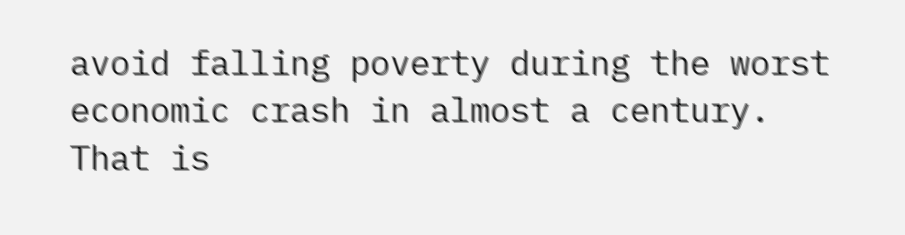avoid falling poverty during the worst economic crash in almost a century. That is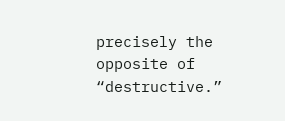precisely the opposite of “destructive.”